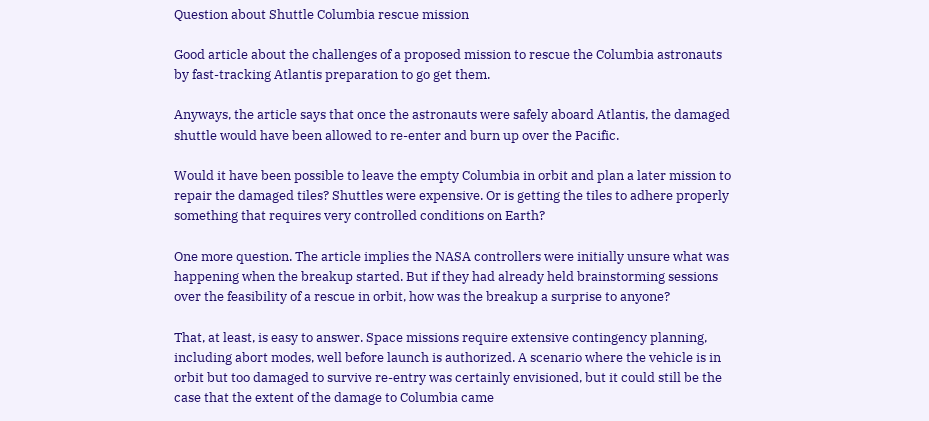Question about Shuttle Columbia rescue mission

Good article about the challenges of a proposed mission to rescue the Columbia astronauts by fast-tracking Atlantis preparation to go get them.

Anyways, the article says that once the astronauts were safely aboard Atlantis, the damaged shuttle would have been allowed to re-enter and burn up over the Pacific.

Would it have been possible to leave the empty Columbia in orbit and plan a later mission to repair the damaged tiles? Shuttles were expensive. Or is getting the tiles to adhere properly something that requires very controlled conditions on Earth?

One more question. The article implies the NASA controllers were initially unsure what was happening when the breakup started. But if they had already held brainstorming sessions over the feasibility of a rescue in orbit, how was the breakup a surprise to anyone?

That, at least, is easy to answer. Space missions require extensive contingency planning, including abort modes, well before launch is authorized. A scenario where the vehicle is in orbit but too damaged to survive re-entry was certainly envisioned, but it could still be the case that the extent of the damage to Columbia came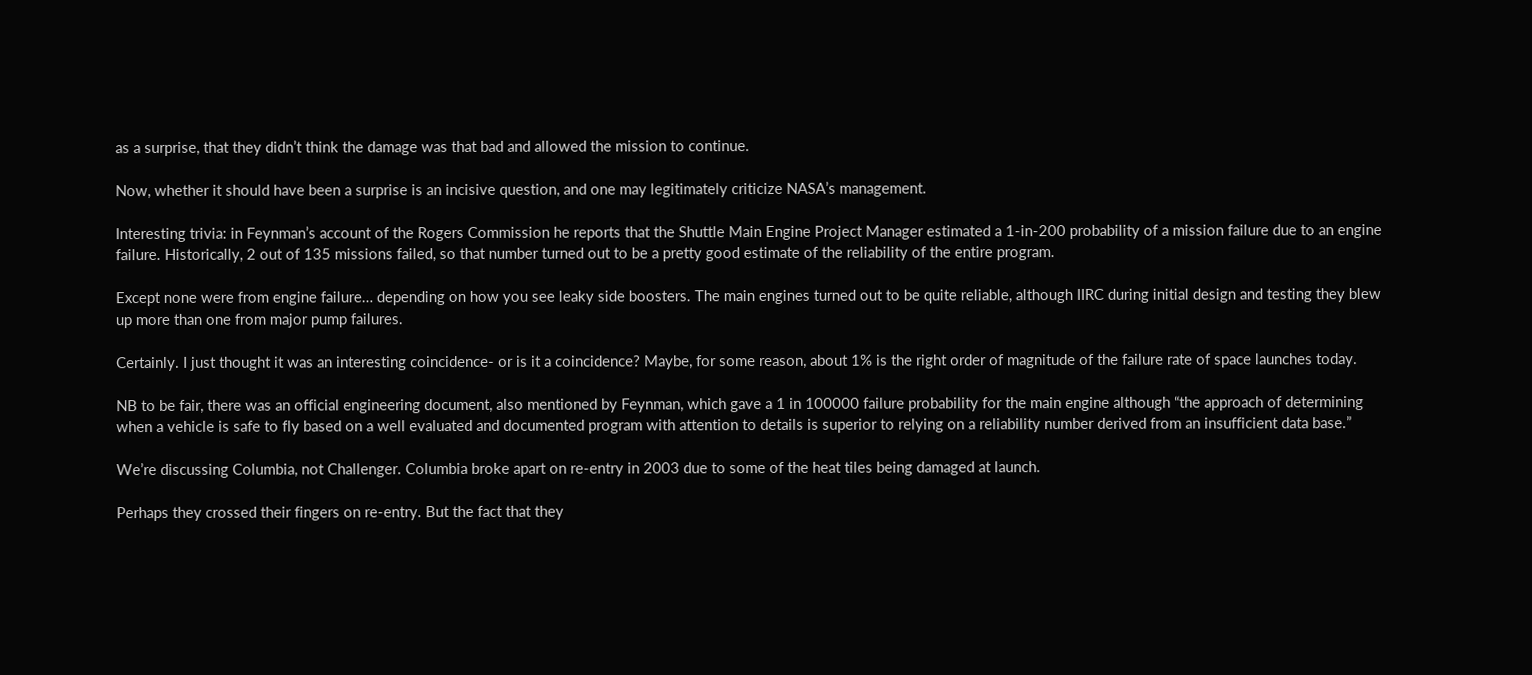as a surprise, that they didn’t think the damage was that bad and allowed the mission to continue.

Now, whether it should have been a surprise is an incisive question, and one may legitimately criticize NASA’s management.

Interesting trivia: in Feynman’s account of the Rogers Commission he reports that the Shuttle Main Engine Project Manager estimated a 1-in-200 probability of a mission failure due to an engine failure. Historically, 2 out of 135 missions failed, so that number turned out to be a pretty good estimate of the reliability of the entire program.

Except none were from engine failure… depending on how you see leaky side boosters. The main engines turned out to be quite reliable, although IIRC during initial design and testing they blew up more than one from major pump failures.

Certainly. I just thought it was an interesting coincidence- or is it a coincidence? Maybe, for some reason, about 1% is the right order of magnitude of the failure rate of space launches today.

NB to be fair, there was an official engineering document, also mentioned by Feynman, which gave a 1 in 100000 failure probability for the main engine although “the approach of determining when a vehicle is safe to fly based on a well evaluated and documented program with attention to details is superior to relying on a reliability number derived from an insufficient data base.”

We’re discussing Columbia, not Challenger. Columbia broke apart on re-entry in 2003 due to some of the heat tiles being damaged at launch.

Perhaps they crossed their fingers on re-entry. But the fact that they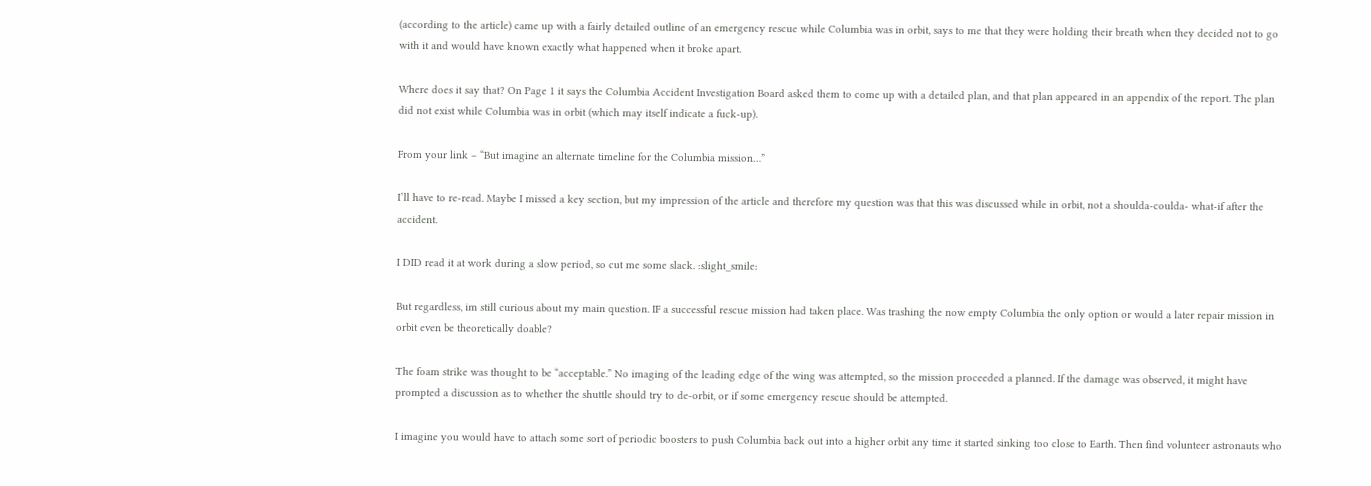(according to the article) came up with a fairly detailed outline of an emergency rescue while Columbia was in orbit, says to me that they were holding their breath when they decided not to go with it and would have known exactly what happened when it broke apart.

Where does it say that? On Page 1 it says the Columbia Accident Investigation Board asked them to come up with a detailed plan, and that plan appeared in an appendix of the report. The plan did not exist while Columbia was in orbit (which may itself indicate a fuck-up).

From your link – “But imagine an alternate timeline for the Columbia mission…”

I’ll have to re-read. Maybe I missed a key section, but my impression of the article and therefore my question was that this was discussed while in orbit, not a shoulda-coulda- what-if after the accident.

I DID read it at work during a slow period, so cut me some slack. :slight_smile:

But regardless, im still curious about my main question. IF a successful rescue mission had taken place. Was trashing the now empty Columbia the only option or would a later repair mission in orbit even be theoretically doable?

The foam strike was thought to be “acceptable.” No imaging of the leading edge of the wing was attempted, so the mission proceeded a planned. If the damage was observed, it might have prompted a discussion as to whether the shuttle should try to de-orbit, or if some emergency rescue should be attempted.

I imagine you would have to attach some sort of periodic boosters to push Columbia back out into a higher orbit any time it started sinking too close to Earth. Then find volunteer astronauts who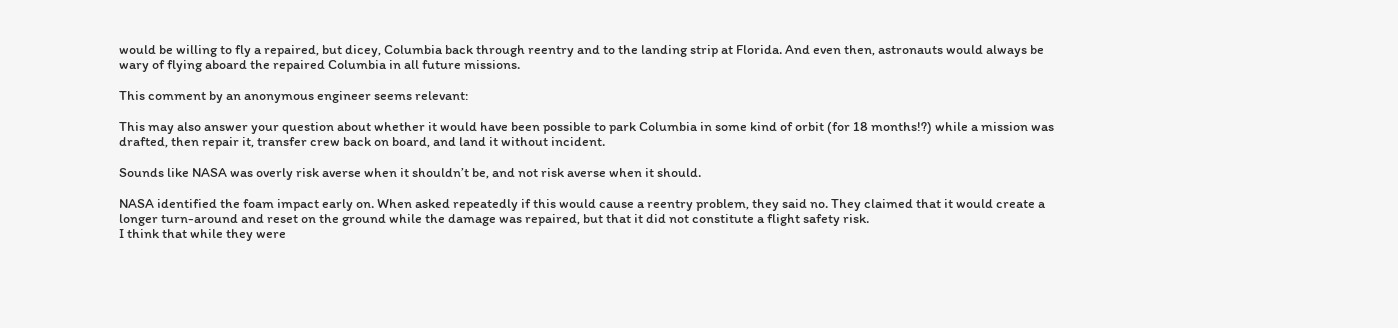would be willing to fly a repaired, but dicey, Columbia back through reentry and to the landing strip at Florida. And even then, astronauts would always be wary of flying aboard the repaired Columbia in all future missions.

This comment by an anonymous engineer seems relevant:

This may also answer your question about whether it would have been possible to park Columbia in some kind of orbit (for 18 months!?) while a mission was drafted, then repair it, transfer crew back on board, and land it without incident.

Sounds like NASA was overly risk averse when it shouldn’t be, and not risk averse when it should.

NASA identified the foam impact early on. When asked repeatedly if this would cause a reentry problem, they said no. They claimed that it would create a longer turn-around and reset on the ground while the damage was repaired, but that it did not constitute a flight safety risk.
I think that while they were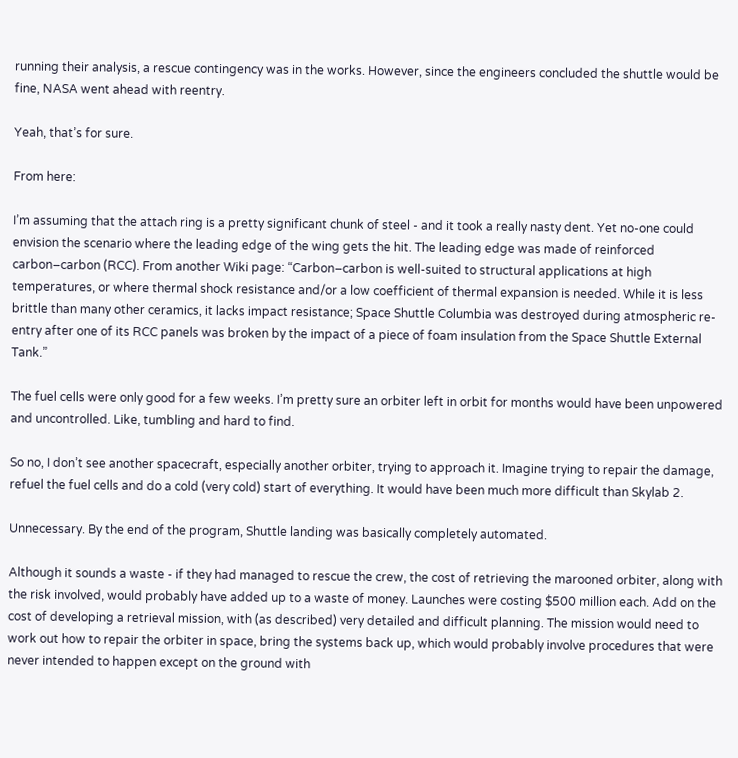running their analysis, a rescue contingency was in the works. However, since the engineers concluded the shuttle would be fine, NASA went ahead with reentry.

Yeah, that’s for sure.

From here:

I’m assuming that the attach ring is a pretty significant chunk of steel - and it took a really nasty dent. Yet no-one could envision the scenario where the leading edge of the wing gets the hit. The leading edge was made of reinforced carbon–carbon (RCC). From another Wiki page: “Carbon–carbon is well-suited to structural applications at high temperatures, or where thermal shock resistance and/or a low coefficient of thermal expansion is needed. While it is less brittle than many other ceramics, it lacks impact resistance; Space Shuttle Columbia was destroyed during atmospheric re-entry after one of its RCC panels was broken by the impact of a piece of foam insulation from the Space Shuttle External Tank.”

The fuel cells were only good for a few weeks. I’m pretty sure an orbiter left in orbit for months would have been unpowered and uncontrolled. Like, tumbling and hard to find.

So no, I don’t see another spacecraft, especially another orbiter, trying to approach it. Imagine trying to repair the damage, refuel the fuel cells and do a cold (very cold) start of everything. It would have been much more difficult than Skylab 2.

Unnecessary. By the end of the program, Shuttle landing was basically completely automated.

Although it sounds a waste - if they had managed to rescue the crew, the cost of retrieving the marooned orbiter, along with the risk involved, would probably have added up to a waste of money. Launches were costing $500 million each. Add on the cost of developing a retrieval mission, with (as described) very detailed and difficult planning. The mission would need to work out how to repair the orbiter in space, bring the systems back up, which would probably involve procedures that were never intended to happen except on the ground with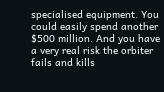specialised equipment. You could easily spend another $500 million. And you have a very real risk the orbiter fails and kills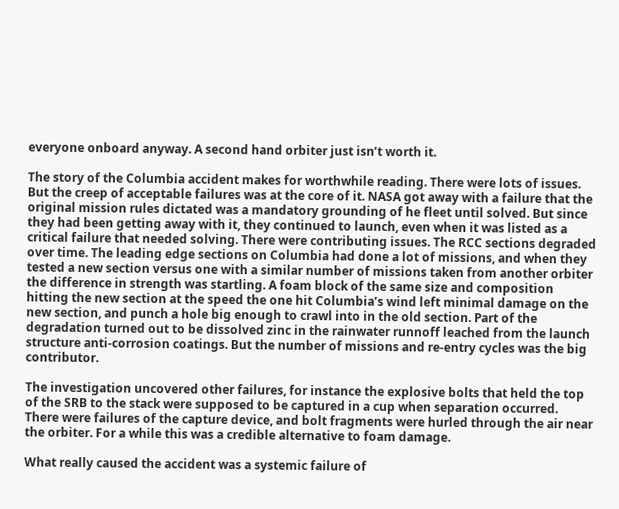everyone onboard anyway. A second hand orbiter just isn’t worth it.

The story of the Columbia accident makes for worthwhile reading. There were lots of issues. But the creep of acceptable failures was at the core of it. NASA got away with a failure that the original mission rules dictated was a mandatory grounding of he fleet until solved. But since they had been getting away with it, they continued to launch, even when it was listed as a critical failure that needed solving. There were contributing issues. The RCC sections degraded over time. The leading edge sections on Columbia had done a lot of missions, and when they tested a new section versus one with a similar number of missions taken from another orbiter the difference in strength was startling. A foam block of the same size and composition hitting the new section at the speed the one hit Columbia’s wind left minimal damage on the new section, and punch a hole big enough to crawl into in the old section. Part of the degradation turned out to be dissolved zinc in the rainwater runnoff leached from the launch structure anti-corrosion coatings. But the number of missions and re-entry cycles was the big contributor.

The investigation uncovered other failures, for instance the explosive bolts that held the top of the SRB to the stack were supposed to be captured in a cup when separation occurred. There were failures of the capture device, and bolt fragments were hurled through the air near the orbiter. For a while this was a credible alternative to foam damage.

What really caused the accident was a systemic failure of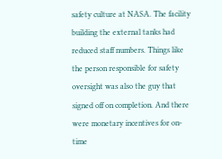safety culture at NASA. The facility building the external tanks had reduced staff numbers. Things like the person responsible for safety oversight was also the guy that signed off on completion. And there were monetary incentives for on-time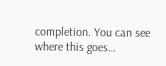completion. You can see where this goes…